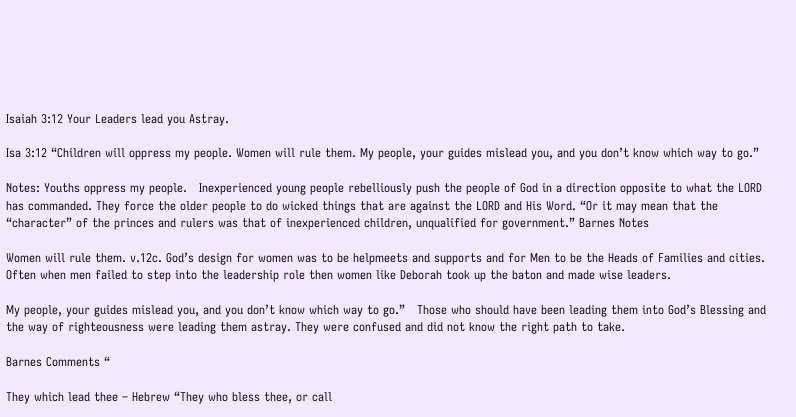Isaiah 3:12 Your Leaders lead you Astray.

Isa 3:12 “Children will oppress my people. Women will rule them. My people, your guides mislead you, and you don’t know which way to go.”

Notes: Youths oppress my people.   Inexperienced young people rebelliously push the people of God in a direction opposite to what the LORD has commanded. They force the older people to do wicked things that are against the LORD and His Word. “Or it may mean that the “character” of the princes and rulers was that of inexperienced children, unqualified for government.” Barnes Notes

Women will rule them. v.12c. God’s design for women was to be helpmeets and supports and for Men to be the Heads of Families and cities. Often when men failed to step into the leadership role then women like Deborah took up the baton and made wise leaders.

My people, your guides mislead you, and you don’t know which way to go.”   Those who should have been leading them into God’s Blessing and the way of righteousness were leading them astray. They were confused and did not know the right path to take.

Barnes Comments “

They which lead thee – Hebrew “They who bless thee, or call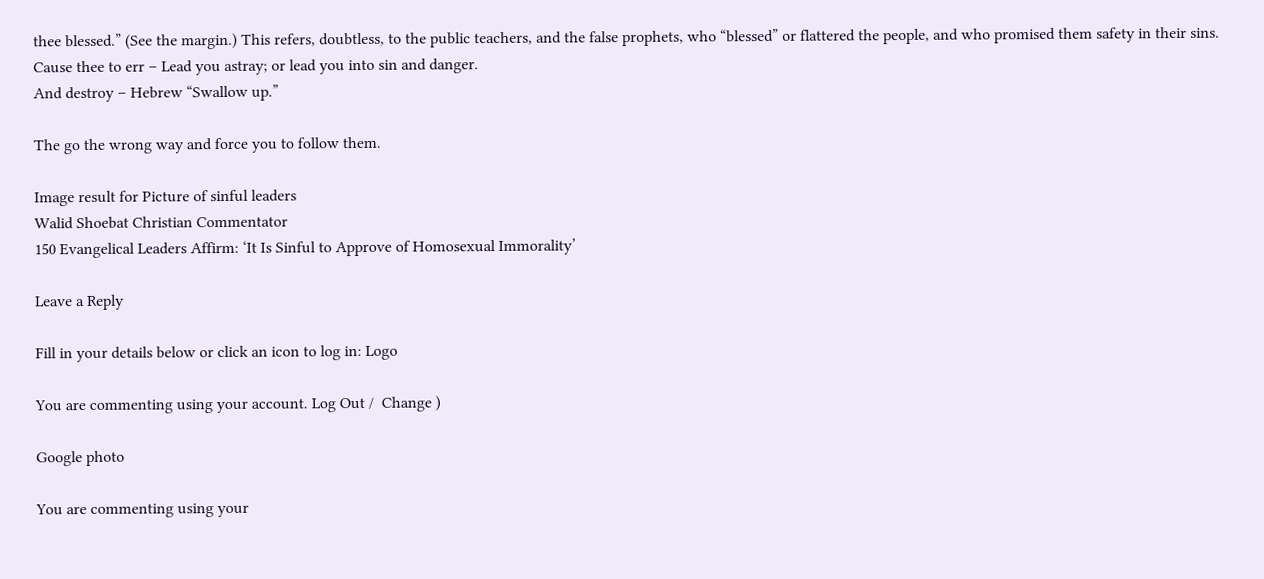thee blessed.” (See the margin.) This refers, doubtless, to the public teachers, and the false prophets, who “blessed” or flattered the people, and who promised them safety in their sins.
Cause thee to err – Lead you astray; or lead you into sin and danger.
And destroy – Hebrew “Swallow up.”

The go the wrong way and force you to follow them.

Image result for Picture of sinful leaders
Walid Shoebat Christian Commentator
150 Evangelical Leaders Affirm: ‘It Is Sinful to Approve of Homosexual Immorality’

Leave a Reply

Fill in your details below or click an icon to log in: Logo

You are commenting using your account. Log Out /  Change )

Google photo

You are commenting using your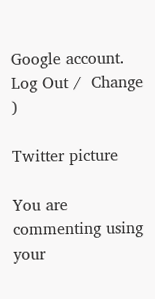Google account. Log Out /  Change )

Twitter picture

You are commenting using your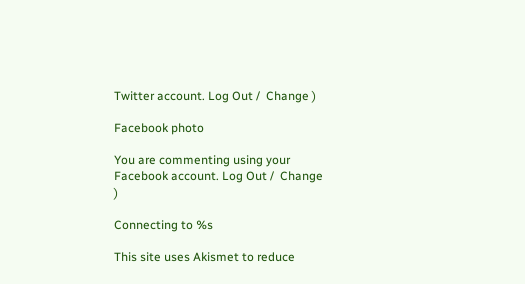Twitter account. Log Out /  Change )

Facebook photo

You are commenting using your Facebook account. Log Out /  Change )

Connecting to %s

This site uses Akismet to reduce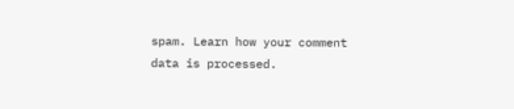spam. Learn how your comment data is processed.